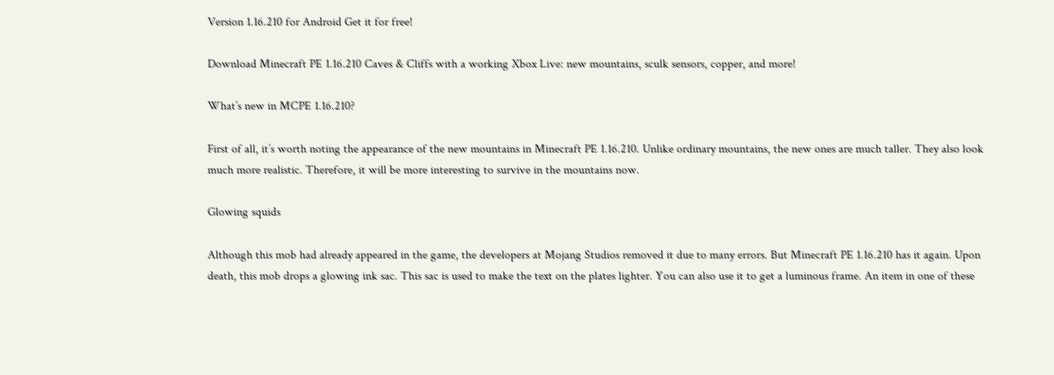Version 1.16.210 for Android Get it for free!

Download Minecraft PE 1.16.210 Caves & Cliffs with a working Xbox Live: new mountains, sculk sensors, copper, and more!

What’s new in MCPE 1.16.210?

First of all, it’s worth noting the appearance of the new mountains in Minecraft PE 1.16.210. Unlike ordinary mountains, the new ones are much taller. They also look much more realistic. Therefore, it will be more interesting to survive in the mountains now.

Glowing squids

Although this mob had already appeared in the game, the developers at Mojang Studios removed it due to many errors. But Minecraft PE 1.16.210 has it again. Upon death, this mob drops a glowing ink sac. This sac is used to make the text on the plates lighter. You can also use it to get a luminous frame. An item in one of these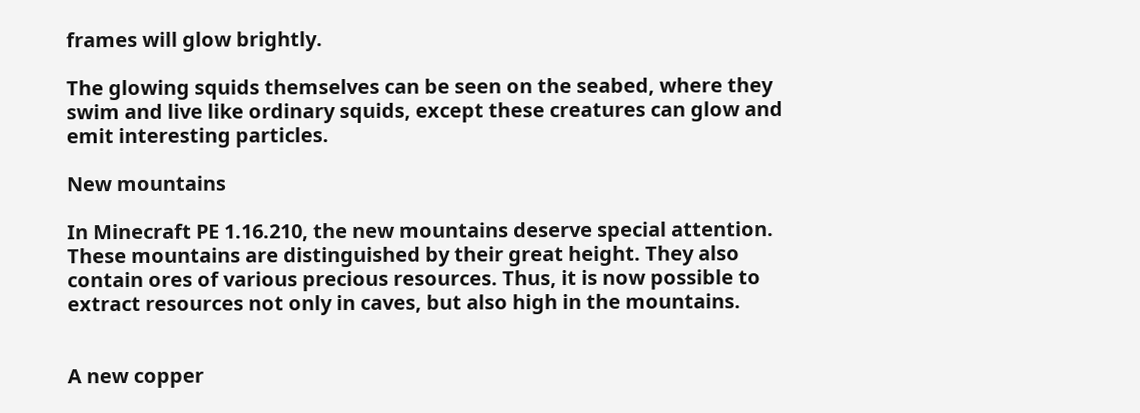frames will glow brightly.

The glowing squids themselves can be seen on the seabed, where they swim and live like ordinary squids, except these creatures can glow and emit interesting particles.

New mountains

In Minecraft PE 1.16.210, the new mountains deserve special attention. These mountains are distinguished by their great height. They also contain ores of various precious resources. Thus, it is now possible to extract resources not only in caves, but also high in the mountains.


A new copper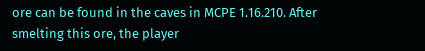ore can be found in the caves in MCPE 1.16.210. After smelting this ore, the player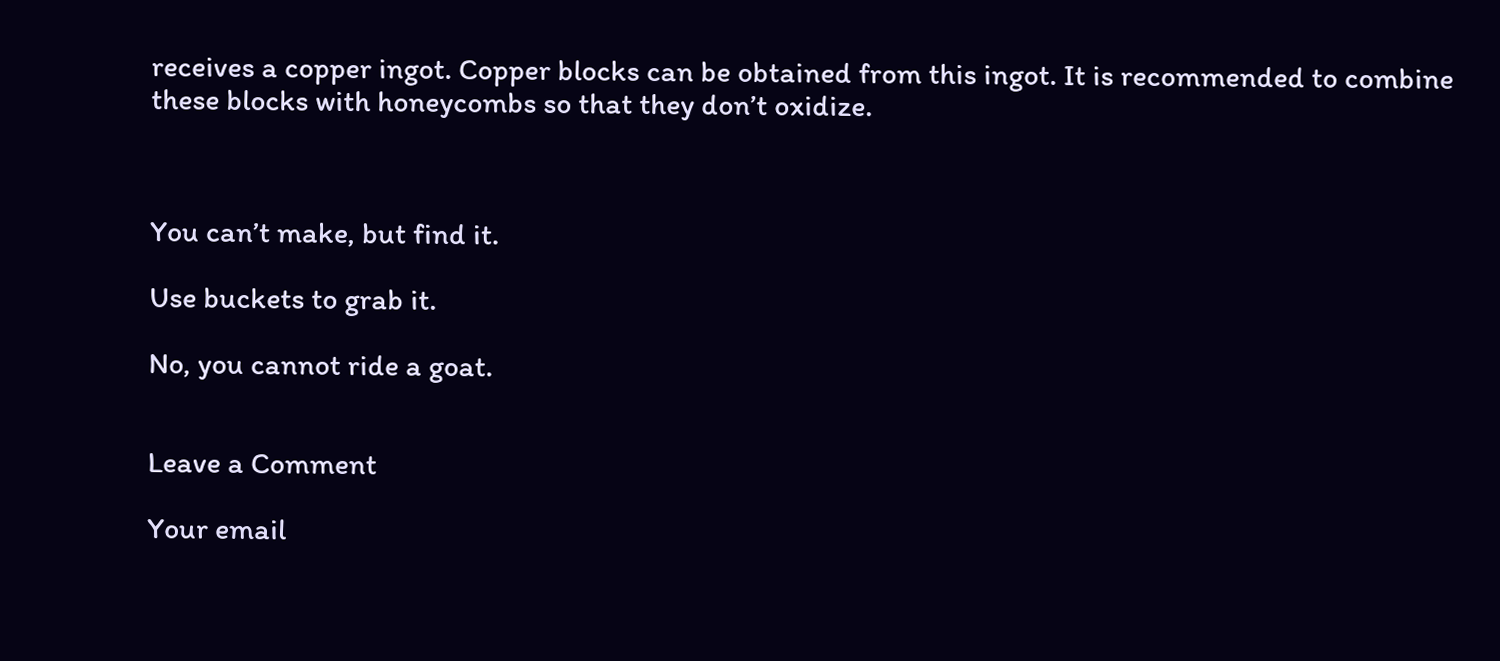receives a copper ingot. Copper blocks can be obtained from this ingot. It is recommended to combine these blocks with honeycombs so that they don’t oxidize.



You can’t make, but find it.

Use buckets to grab it.

No, you cannot ride a goat.


Leave a Comment

Your email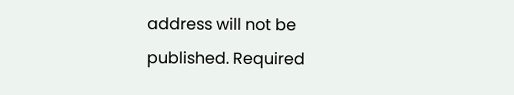address will not be published. Required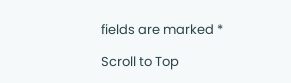fields are marked *

Scroll to Top